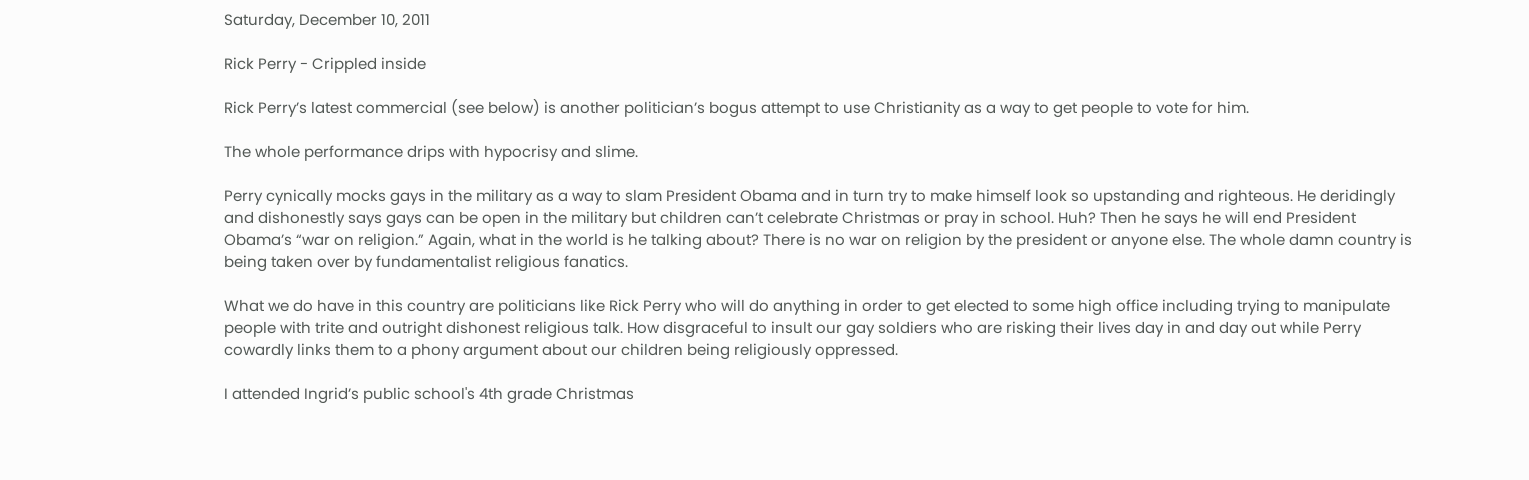Saturday, December 10, 2011

Rick Perry - Crippled inside

Rick Perry’s latest commercial (see below) is another politician’s bogus attempt to use Christianity as a way to get people to vote for him.

The whole performance drips with hypocrisy and slime.

Perry cynically mocks gays in the military as a way to slam President Obama and in turn try to make himself look so upstanding and righteous. He deridingly and dishonestly says gays can be open in the military but children can’t celebrate Christmas or pray in school. Huh? Then he says he will end President Obama’s “war on religion.” Again, what in the world is he talking about? There is no war on religion by the president or anyone else. The whole damn country is being taken over by fundamentalist religious fanatics.

What we do have in this country are politicians like Rick Perry who will do anything in order to get elected to some high office including trying to manipulate people with trite and outright dishonest religious talk. How disgraceful to insult our gay soldiers who are risking their lives day in and day out while Perry cowardly links them to a phony argument about our children being religiously oppressed.

I attended Ingrid’s public school's 4th grade Christmas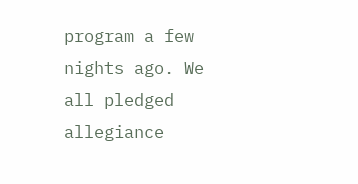program a few nights ago. We all pledged allegiance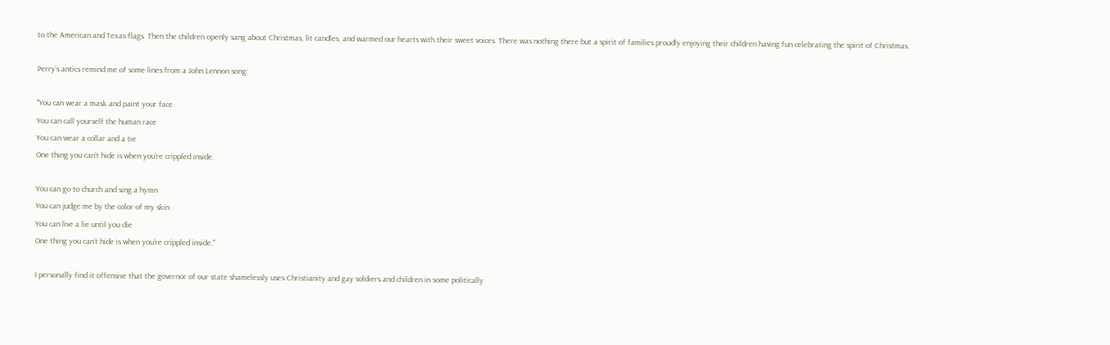to the American and Texas flags. Then the children openly sang about Christmas, lit candles, and warmed our hearts with their sweet voices. There was nothing there but a spirit of families proudly enjoying their children having fun celebrating the spirit of Christmas.

Perry’s antics remind me of some lines from a John Lennon song:

"You can wear a mask and paint your face
You can call yourself the human race
You can wear a collar and a tie
One thing you can’t hide is when you’re crippled inside.

You can go to church and sing a hymn
You can judge me by the color of my skin
You can live a lie until you die
One thing you can’t hide is when you’re crippled inside."

I personally find it offensive that the governor of our state shamelessly uses Christianity and gay soldiers and children in some politically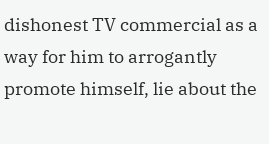dishonest TV commercial as a way for him to arrogantly promote himself, lie about the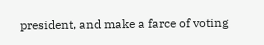president, and make a farce of voting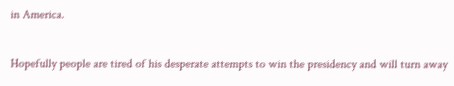in America.

Hopefully people are tired of his desperate attempts to win the presidency and will turn away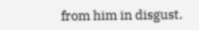from him in disgust.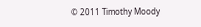© 2011 Timothy Moody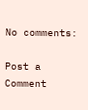No comments:

Post a Comment